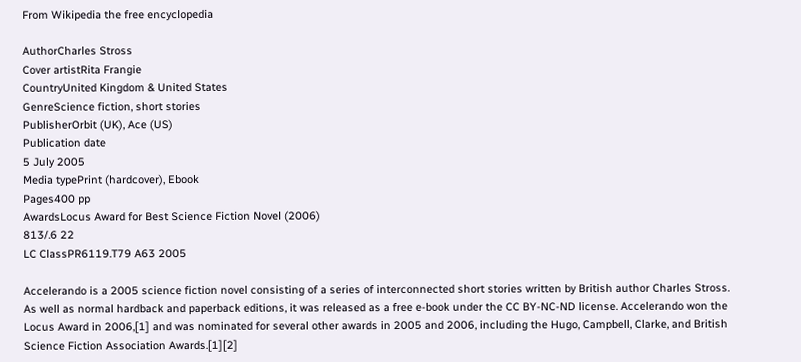From Wikipedia the free encyclopedia

AuthorCharles Stross
Cover artistRita Frangie
CountryUnited Kingdom & United States
GenreScience fiction, short stories
PublisherOrbit (UK), Ace (US)
Publication date
5 July 2005
Media typePrint (hardcover), Ebook
Pages400 pp
AwardsLocus Award for Best Science Fiction Novel (2006)
813/.6 22
LC ClassPR6119.T79 A63 2005

Accelerando is a 2005 science fiction novel consisting of a series of interconnected short stories written by British author Charles Stross. As well as normal hardback and paperback editions, it was released as a free e-book under the CC BY-NC-ND license. Accelerando won the Locus Award in 2006,[1] and was nominated for several other awards in 2005 and 2006, including the Hugo, Campbell, Clarke, and British Science Fiction Association Awards.[1][2]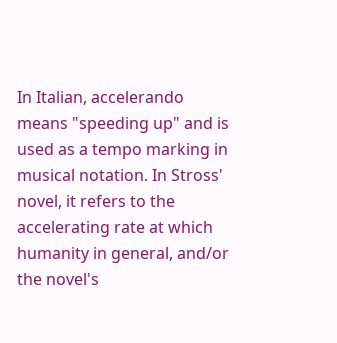In Italian, accelerando means "speeding up" and is used as a tempo marking in musical notation. In Stross' novel, it refers to the accelerating rate at which humanity in general, and/or the novel's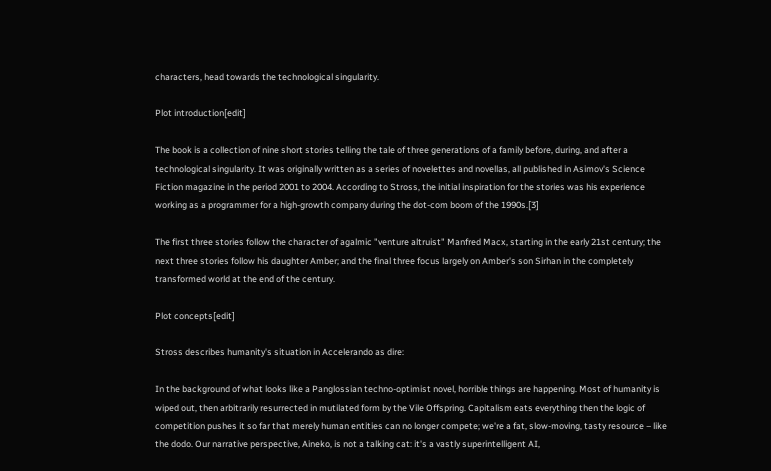characters, head towards the technological singularity.

Plot introduction[edit]

The book is a collection of nine short stories telling the tale of three generations of a family before, during, and after a technological singularity. It was originally written as a series of novelettes and novellas, all published in Asimov's Science Fiction magazine in the period 2001 to 2004. According to Stross, the initial inspiration for the stories was his experience working as a programmer for a high-growth company during the dot-com boom of the 1990s.[3]

The first three stories follow the character of agalmic "venture altruist" Manfred Macx, starting in the early 21st century; the next three stories follow his daughter Amber; and the final three focus largely on Amber's son Sirhan in the completely transformed world at the end of the century.

Plot concepts[edit]

Stross describes humanity's situation in Accelerando as dire:

In the background of what looks like a Panglossian techno-optimist novel, horrible things are happening. Most of humanity is wiped out, then arbitrarily resurrected in mutilated form by the Vile Offspring. Capitalism eats everything then the logic of competition pushes it so far that merely human entities can no longer compete; we're a fat, slow-moving, tasty resource – like the dodo. Our narrative perspective, Aineko, is not a talking cat: it's a vastly superintelligent AI,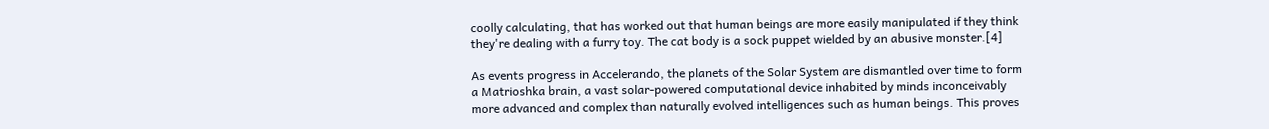coolly calculating, that has worked out that human beings are more easily manipulated if they think they're dealing with a furry toy. The cat body is a sock puppet wielded by an abusive monster.[4]

As events progress in Accelerando, the planets of the Solar System are dismantled over time to form a Matrioshka brain, a vast solar-powered computational device inhabited by minds inconceivably more advanced and complex than naturally evolved intelligences such as human beings. This proves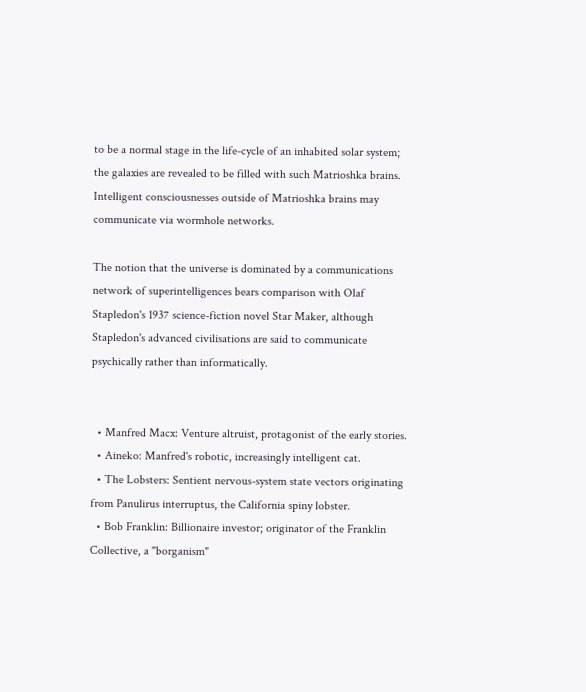to be a normal stage in the life-cycle of an inhabited solar system; the galaxies are revealed to be filled with such Matrioshka brains. Intelligent consciousnesses outside of Matrioshka brains may communicate via wormhole networks.

The notion that the universe is dominated by a communications network of superintelligences bears comparison with Olaf Stapledon's 1937 science-fiction novel Star Maker, although Stapledon's advanced civilisations are said to communicate psychically rather than informatically.


  • Manfred Macx: Venture altruist, protagonist of the early stories.
  • Aineko: Manfred's robotic, increasingly intelligent cat.
  • The Lobsters: Sentient nervous-system state vectors originating from Panulirus interruptus, the California spiny lobster.
  • Bob Franklin: Billionaire investor; originator of the Franklin Collective, a "borganism"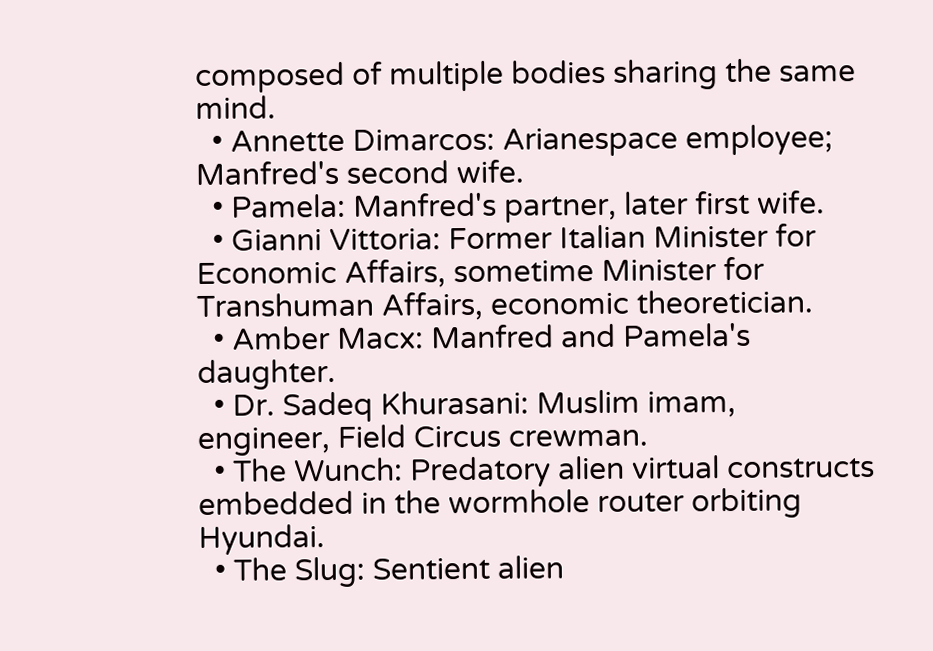composed of multiple bodies sharing the same mind.
  • Annette Dimarcos: Arianespace employee; Manfred's second wife.
  • Pamela: Manfred's partner, later first wife.
  • Gianni Vittoria: Former Italian Minister for Economic Affairs, sometime Minister for Transhuman Affairs, economic theoretician.
  • Amber Macx: Manfred and Pamela's daughter.
  • Dr. Sadeq Khurasani: Muslim imam, engineer, Field Circus crewman.
  • The Wunch: Predatory alien virtual constructs embedded in the wormhole router orbiting Hyundai.
  • The Slug: Sentient alien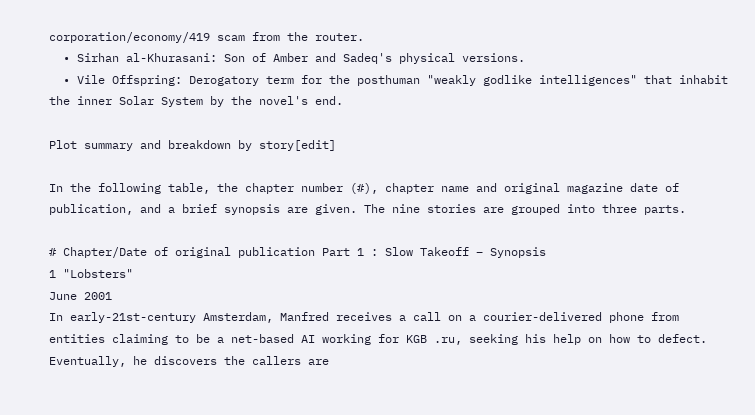corporation/economy/419 scam from the router.
  • Sirhan al-Khurasani: Son of Amber and Sadeq's physical versions.
  • Vile Offspring: Derogatory term for the posthuman "weakly godlike intelligences" that inhabit the inner Solar System by the novel's end.

Plot summary and breakdown by story[edit]

In the following table, the chapter number (#), chapter name and original magazine date of publication, and a brief synopsis are given. The nine stories are grouped into three parts.

# Chapter/Date of original publication Part 1 : Slow Takeoff – Synopsis
1 "Lobsters"
June 2001
In early-21st-century Amsterdam, Manfred receives a call on a courier-delivered phone from entities claiming to be a net-based AI working for KGB .ru, seeking his help on how to defect. Eventually, he discovers the callers are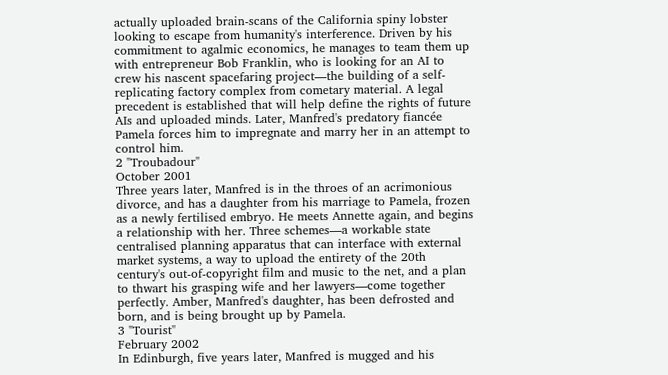actually uploaded brain-scans of the California spiny lobster looking to escape from humanity's interference. Driven by his commitment to agalmic economics, he manages to team them up with entrepreneur Bob Franklin, who is looking for an AI to crew his nascent spacefaring project—the building of a self-replicating factory complex from cometary material. A legal precedent is established that will help define the rights of future AIs and uploaded minds. Later, Manfred's predatory fiancée Pamela forces him to impregnate and marry her in an attempt to control him.
2 "Troubadour"
October 2001
Three years later, Manfred is in the throes of an acrimonious divorce, and has a daughter from his marriage to Pamela, frozen as a newly fertilised embryo. He meets Annette again, and begins a relationship with her. Three schemes—a workable state centralised planning apparatus that can interface with external market systems, a way to upload the entirety of the 20th century's out-of-copyright film and music to the net, and a plan to thwart his grasping wife and her lawyers—come together perfectly. Amber, Manfred's daughter, has been defrosted and born, and is being brought up by Pamela.
3 "Tourist"
February 2002
In Edinburgh, five years later, Manfred is mugged and his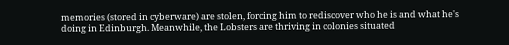memories (stored in cyberware) are stolen, forcing him to rediscover who he is and what he's doing in Edinburgh. Meanwhile, the Lobsters are thriving in colonies situated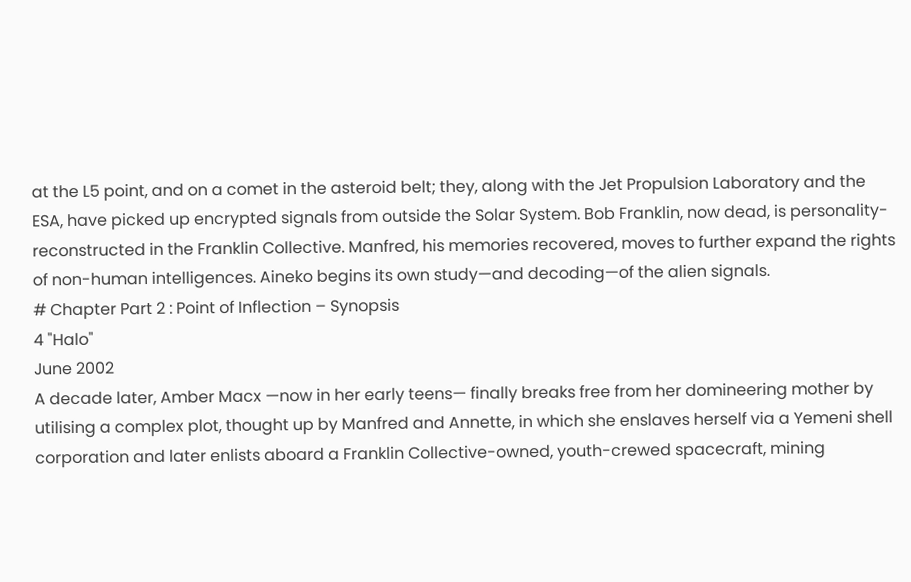at the L5 point, and on a comet in the asteroid belt; they, along with the Jet Propulsion Laboratory and the ESA, have picked up encrypted signals from outside the Solar System. Bob Franklin, now dead, is personality-reconstructed in the Franklin Collective. Manfred, his memories recovered, moves to further expand the rights of non-human intelligences. Aineko begins its own study—and decoding—of the alien signals.
# Chapter Part 2 : Point of Inflection – Synopsis
4 "Halo"
June 2002
A decade later, Amber Macx —now in her early teens— finally breaks free from her domineering mother by utilising a complex plot, thought up by Manfred and Annette, in which she enslaves herself via a Yemeni shell corporation and later enlists aboard a Franklin Collective-owned, youth-crewed spacecraft, mining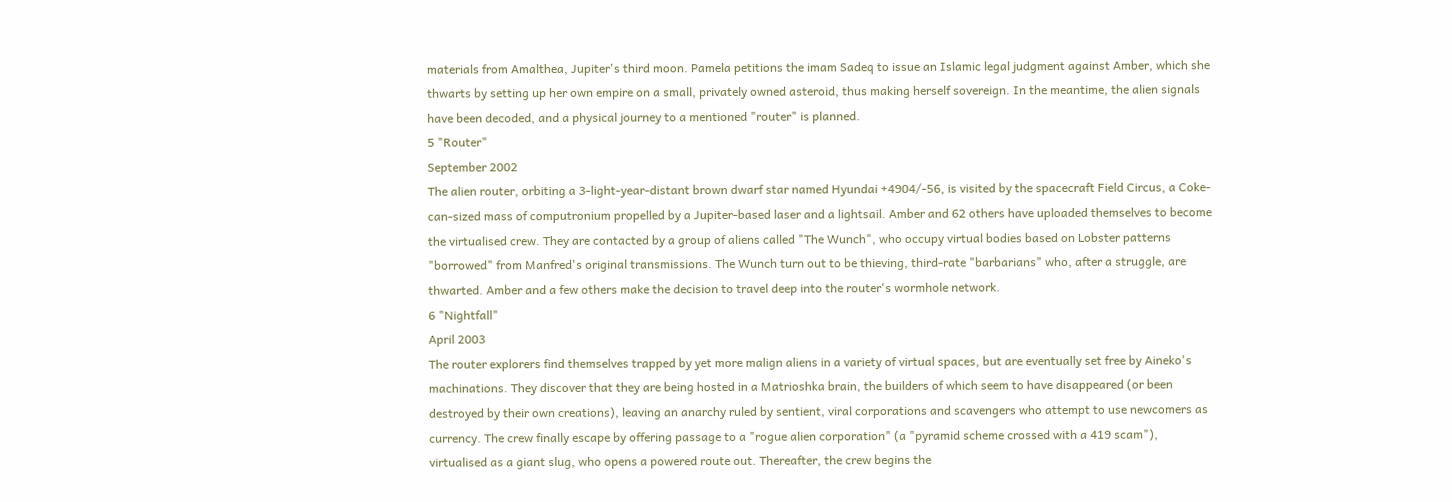materials from Amalthea, Jupiter's third moon. Pamela petitions the imam Sadeq to issue an Islamic legal judgment against Amber, which she thwarts by setting up her own empire on a small, privately owned asteroid, thus making herself sovereign. In the meantime, the alien signals have been decoded, and a physical journey to a mentioned "router" is planned.
5 "Router"
September 2002
The alien router, orbiting a 3-light-year-distant brown dwarf star named Hyundai +4904/-56, is visited by the spacecraft Field Circus, a Coke-can-sized mass of computronium propelled by a Jupiter-based laser and a lightsail. Amber and 62 others have uploaded themselves to become the virtualised crew. They are contacted by a group of aliens called "The Wunch", who occupy virtual bodies based on Lobster patterns "borrowed" from Manfred's original transmissions. The Wunch turn out to be thieving, third-rate "barbarians" who, after a struggle, are thwarted. Amber and a few others make the decision to travel deep into the router's wormhole network.
6 "Nightfall"
April 2003
The router explorers find themselves trapped by yet more malign aliens in a variety of virtual spaces, but are eventually set free by Aineko's machinations. They discover that they are being hosted in a Matrioshka brain, the builders of which seem to have disappeared (or been destroyed by their own creations), leaving an anarchy ruled by sentient, viral corporations and scavengers who attempt to use newcomers as currency. The crew finally escape by offering passage to a "rogue alien corporation" (a "pyramid scheme crossed with a 419 scam"), virtualised as a giant slug, who opens a powered route out. Thereafter, the crew begins the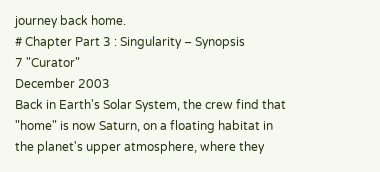journey back home.
# Chapter Part 3 : Singularity – Synopsis
7 "Curator"
December 2003
Back in Earth's Solar System, the crew find that "home" is now Saturn, on a floating habitat in the planet's upper atmosphere, where they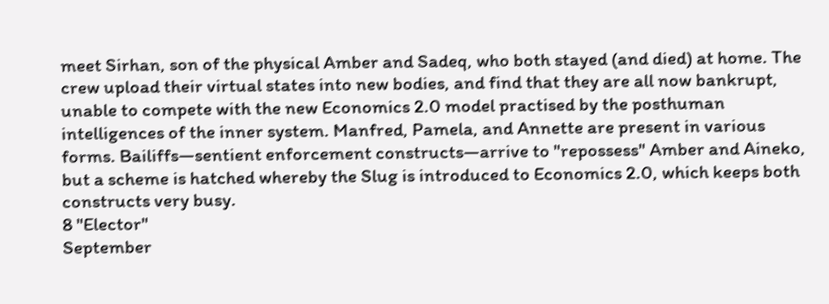meet Sirhan, son of the physical Amber and Sadeq, who both stayed (and died) at home. The crew upload their virtual states into new bodies, and find that they are all now bankrupt, unable to compete with the new Economics 2.0 model practised by the posthuman intelligences of the inner system. Manfred, Pamela, and Annette are present in various forms. Bailiffs—sentient enforcement constructs—arrive to "repossess" Amber and Aineko, but a scheme is hatched whereby the Slug is introduced to Economics 2.0, which keeps both constructs very busy.
8 "Elector"
September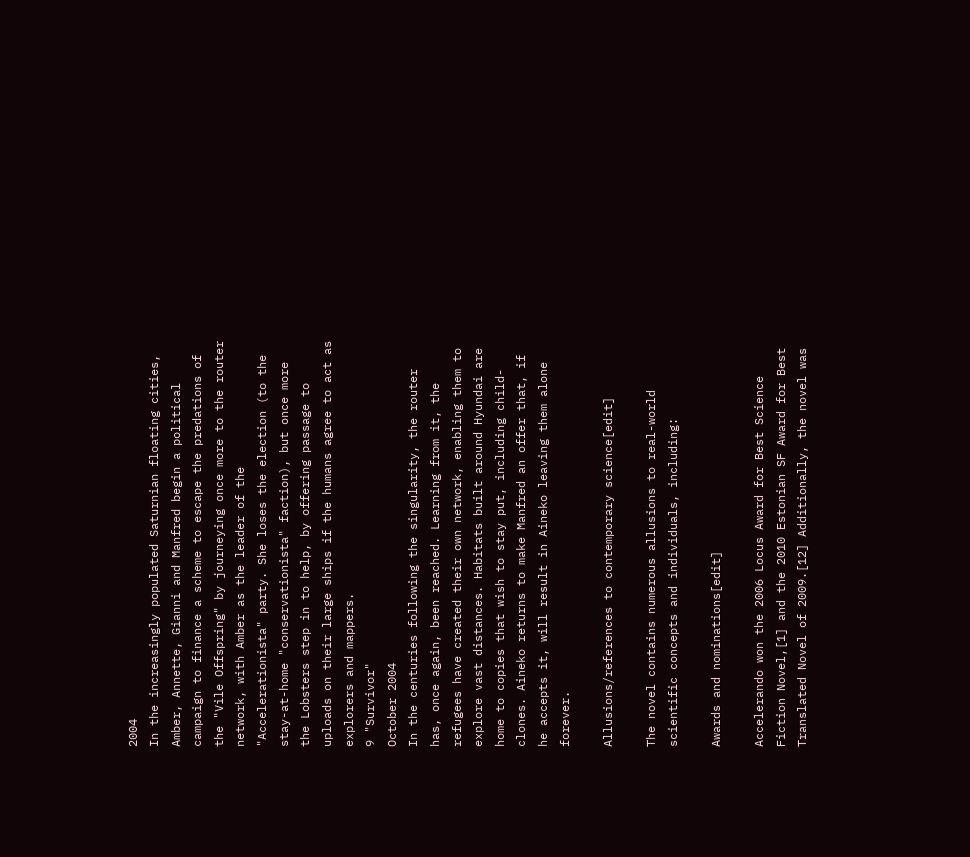2004
In the increasingly populated Saturnian floating cities, Amber, Annette, Gianni and Manfred begin a political campaign to finance a scheme to escape the predations of the "Vile Offspring" by journeying once more to the router network, with Amber as the leader of the "Accelerationista" party. She loses the election (to the stay-at-home "conservationista" faction), but once more the Lobsters step in to help, by offering passage to uploads on their large ships if the humans agree to act as explorers and mappers.
9 "Survivor"
October 2004
In the centuries following the singularity, the router has, once again, been reached. Learning from it, the refugees have created their own network, enabling them to explore vast distances. Habitats built around Hyundai are home to copies that wish to stay put, including child-clones. Aineko returns to make Manfred an offer that, if he accepts it, will result in Aineko leaving them alone forever.

Allusions/references to contemporary science[edit]

The novel contains numerous allusions to real-world scientific concepts and individuals, including:

Awards and nominations[edit]

Accelerando won the 2006 Locus Award for Best Science Fiction Novel,[1] and the 2010 Estonian SF Award for Best Translated Novel of 2009.[12] Additionally, the novel was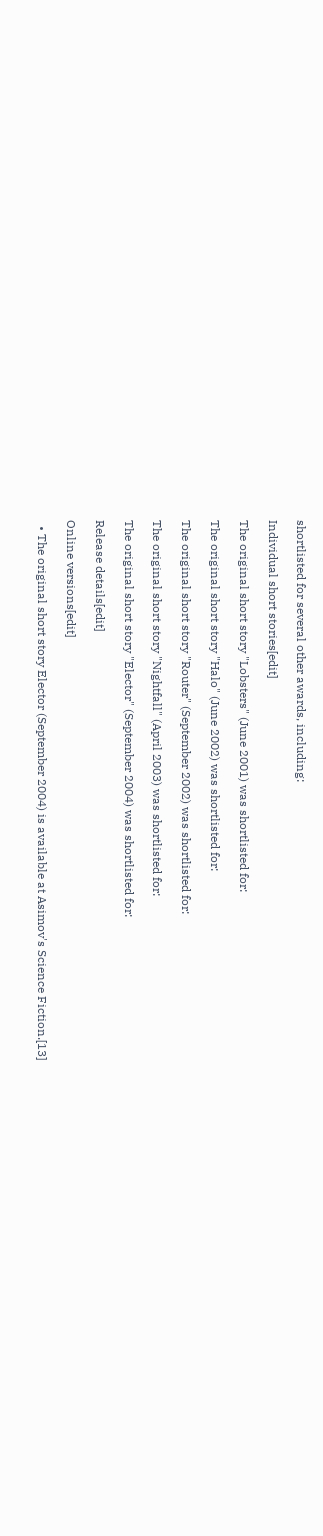shortlisted for several other awards, including:

Individual short stories[edit]

The original short story "Lobsters" (June 2001) was shortlisted for:

The original short story "Halo" (June 2002) was shortlisted for:

The original short story "Router" (September 2002) was shortlisted for:

The original short story "Nightfall" (April 2003) was shortlisted for:

The original short story "Elector" (September 2004) was shortlisted for:

Release details[edit]

Online versions[edit]

  • The original short story Elector (September 2004) is available at Asimov's Science Fiction.[13]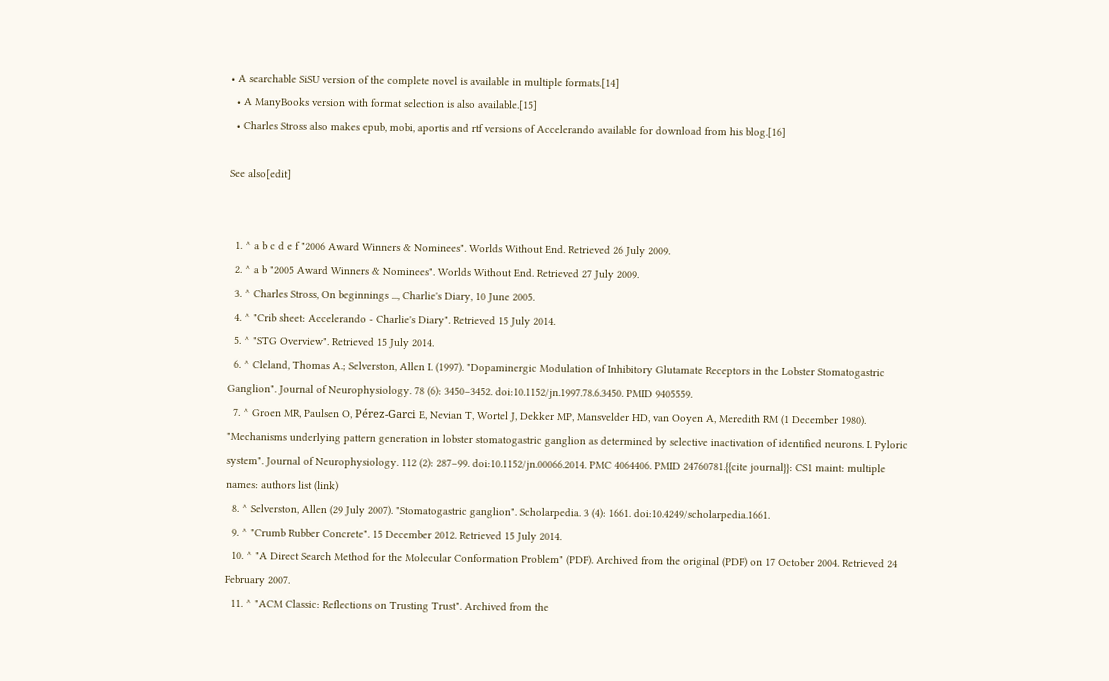• A searchable SiSU version of the complete novel is available in multiple formats.[14]
  • A ManyBooks version with format selection is also available.[15]
  • Charles Stross also makes epub, mobi, aportis and rtf versions of Accelerando available for download from his blog.[16]

See also[edit]


  1. ^ a b c d e f "2006 Award Winners & Nominees". Worlds Without End. Retrieved 26 July 2009.
  2. ^ a b "2005 Award Winners & Nominees". Worlds Without End. Retrieved 27 July 2009.
  3. ^ Charles Stross, On beginnings ..., Charlie's Diary, 10 June 2005.
  4. ^ "Crib sheet: Accelerando - Charlie's Diary". Retrieved 15 July 2014.
  5. ^ "STG Overview". Retrieved 15 July 2014.
  6. ^ Cleland, Thomas A.; Selverston, Allen I. (1997). "Dopaminergic Modulation of Inhibitory Glutamate Receptors in the Lobster Stomatogastric Ganglion". Journal of Neurophysiology. 78 (6): 3450–3452. doi:10.1152/jn.1997.78.6.3450. PMID 9405559.
  7. ^ Groen MR, Paulsen O, Pérez-Garci E, Nevian T, Wortel J, Dekker MP, Mansvelder HD, van Ooyen A, Meredith RM (1 December 1980). "Mechanisms underlying pattern generation in lobster stomatogastric ganglion as determined by selective inactivation of identified neurons. I. Pyloric system". Journal of Neurophysiology. 112 (2): 287–99. doi:10.1152/jn.00066.2014. PMC 4064406. PMID 24760781.{{cite journal}}: CS1 maint: multiple names: authors list (link)
  8. ^ Selverston, Allen (29 July 2007). "Stomatogastric ganglion". Scholarpedia. 3 (4): 1661. doi:10.4249/scholarpedia.1661.
  9. ^ "Crumb Rubber Concrete". 15 December 2012. Retrieved 15 July 2014.
  10. ^ "A Direct Search Method for the Molecular Conformation Problem" (PDF). Archived from the original (PDF) on 17 October 2004. Retrieved 24 February 2007.
  11. ^ "ACM Classic: Reflections on Trusting Trust". Archived from the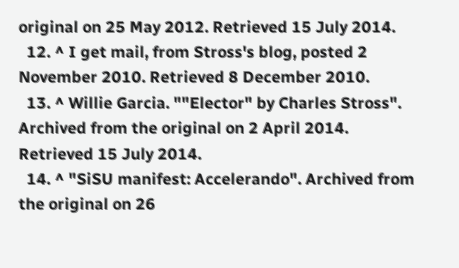original on 25 May 2012. Retrieved 15 July 2014.
  12. ^ I get mail, from Stross's blog, posted 2 November 2010. Retrieved 8 December 2010.
  13. ^ Willie Garcia. ""Elector" by Charles Stross". Archived from the original on 2 April 2014. Retrieved 15 July 2014.
  14. ^ "SiSU manifest: Accelerando". Archived from the original on 26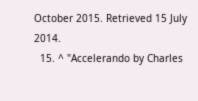October 2015. Retrieved 15 July 2014.
  15. ^ "Accelerando by Charles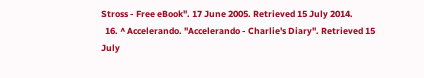Stross - Free eBook". 17 June 2005. Retrieved 15 July 2014.
  16. ^ Accelerando. "Accelerando - Charlie's Diary". Retrieved 15 July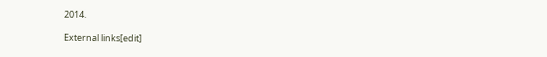2014.

External links[edit]